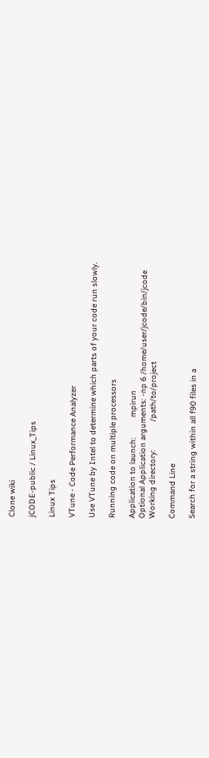Clone wiki

jCODE-public / Linux_Tips

Linux Tips

VTune - Code Performance Analyzer

Use VTune by Intel to determine which parts of your code run slowly.

Running code on multiple processors

Application to launch:          mpirun
Optional Application arguments: -np 6 /home/user/jcode/bin/jcode
Working directory:              /path/to/project

Command Line

Search for a string within all f90 files in a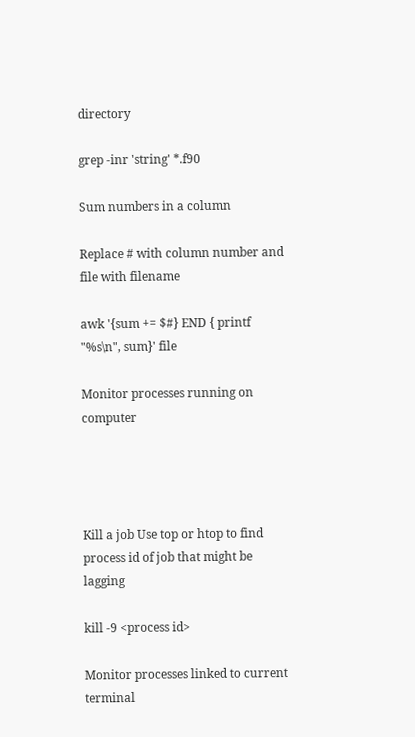directory

grep -inr 'string' *.f90

Sum numbers in a column

Replace # with column number and file with filename

awk '{sum += $#} END { printf "%s\n", sum}' file

Monitor processes running on computer




Kill a job Use top or htop to find process id of job that might be lagging

kill -9 <process id>

Monitor processes linked to current terminal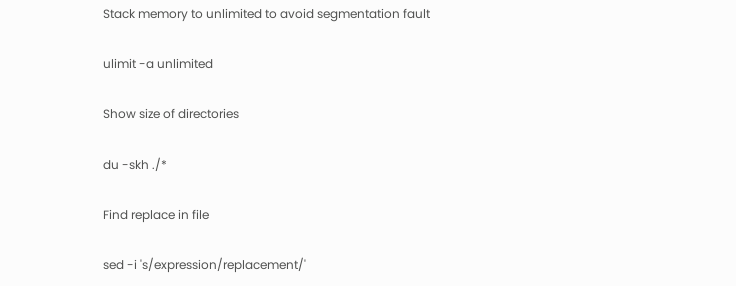Stack memory to unlimited to avoid segmentation fault

ulimit -a unlimited

Show size of directories

du -skh ./*

Find replace in file

sed -i 's/expression/replacement/'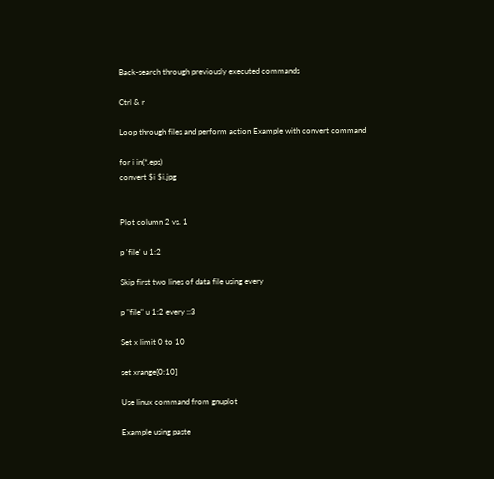Back-search through previously executed commands

Ctrl & r

Loop through files and perform action Example with convert command

for i in(*.eps)
convert $i $i.jpg


Plot column 2 vs. 1

p 'file' u 1:2

Skip first two lines of data file using every

p "file" u 1:2 every ::3

Set x limit 0 to 10

set xrange[0:10]

Use linux command from gnuplot

Example using paste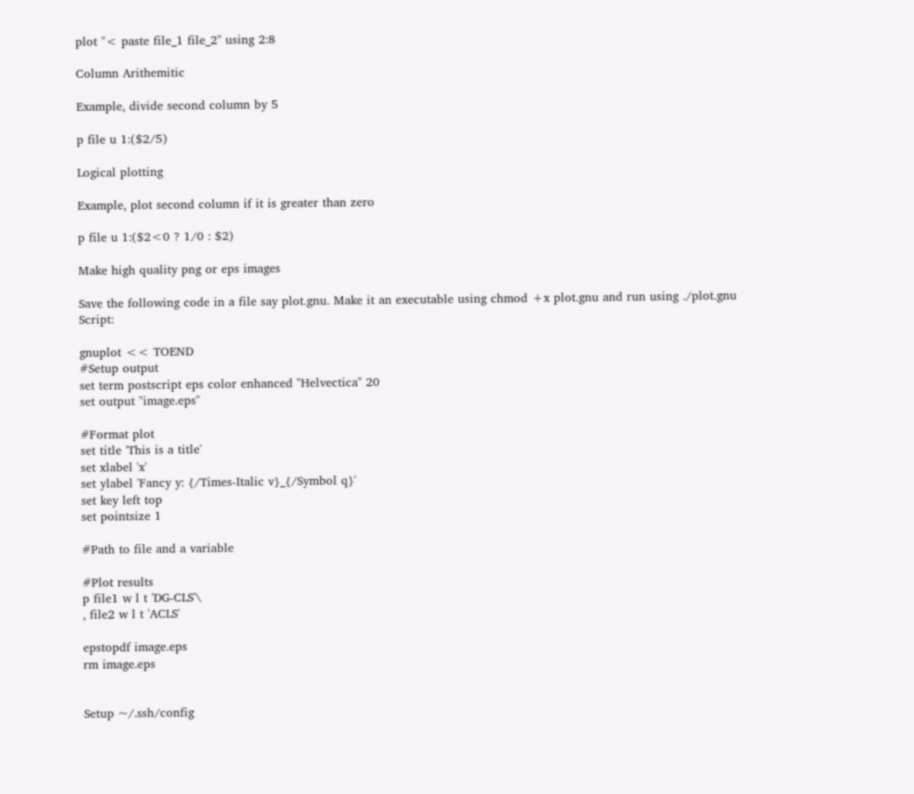plot "< paste file_1 file_2" using 2:8

Column Arithemitic

Example, divide second column by 5

p file u 1:($2/5)

Logical plotting

Example, plot second column if it is greater than zero

p file u 1:($2<0 ? 1/0 : $2)

Make high quality png or eps images

Save the following code in a file say plot.gnu. Make it an executable using chmod +x plot.gnu and run using ./plot.gnu Script:

gnuplot << TOEND
#Setup output
set term postscript eps color enhanced "Helvectica" 20
set output "image.eps"

#Format plot
set title 'This is a title'
set xlabel 'x'
set ylabel 'Fancy y: {/Times-Italic v}_{/Symbol q}'
set key left top
set pointsize 1

#Path to file and a variable

#Plot results
p file1 w l t 'DG-CLS'\
, file2 w l t 'ACLS'

epstopdf image.eps
rm image.eps


Setup ~/.ssh/config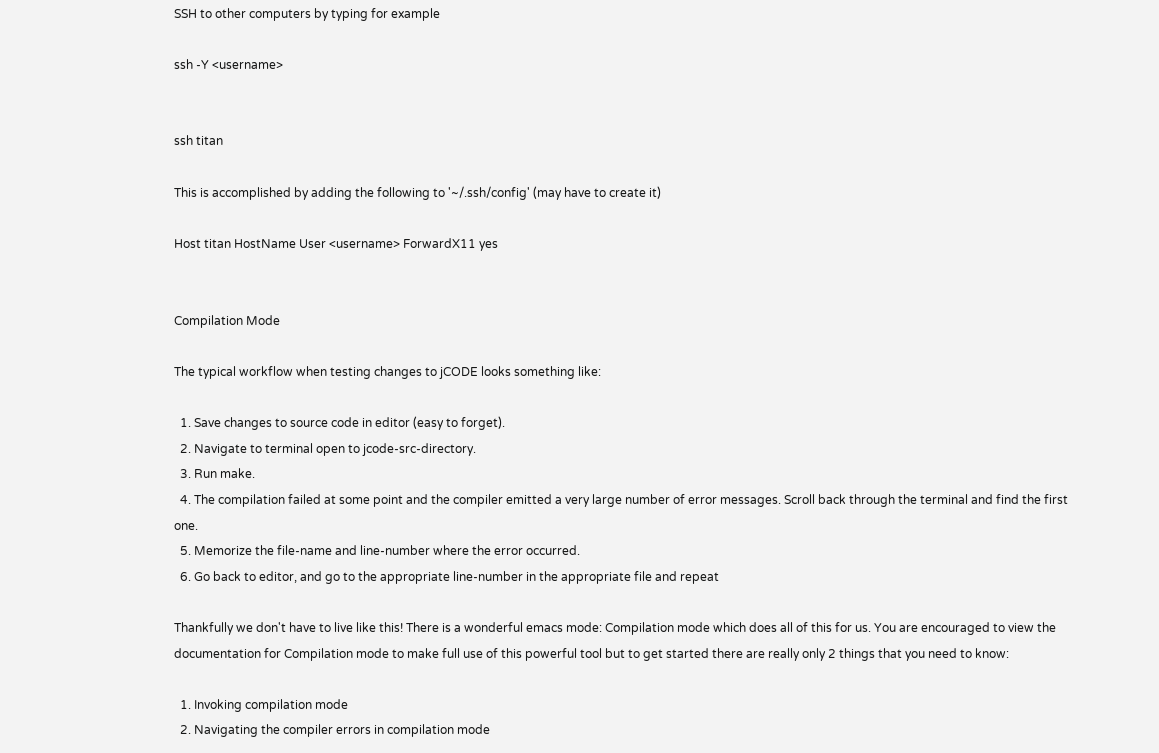SSH to other computers by typing for example

ssh -Y <username>


ssh titan

This is accomplished by adding the following to '~/.ssh/config' (may have to create it)

Host titan HostName User <username> ForwardX11 yes


Compilation Mode

The typical workflow when testing changes to jCODE looks something like:

  1. Save changes to source code in editor (easy to forget).
  2. Navigate to terminal open to jcode-src-directory.
  3. Run make.
  4. The compilation failed at some point and the compiler emitted a very large number of error messages. Scroll back through the terminal and find the first one.
  5. Memorize the file-name and line-number where the error occurred.
  6. Go back to editor, and go to the appropriate line-number in the appropriate file and repeat

Thankfully we don't have to live like this! There is a wonderful emacs mode: Compilation mode which does all of this for us. You are encouraged to view the documentation for Compilation mode to make full use of this powerful tool but to get started there are really only 2 things that you need to know:

  1. Invoking compilation mode
  2. Navigating the compiler errors in compilation mode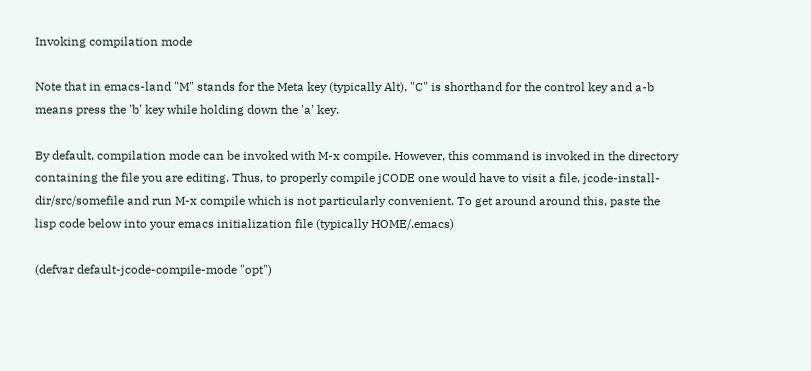Invoking compilation mode

Note that in emacs-land "M" stands for the Meta key (typically Alt), "C" is shorthand for the control key and a-b means press the 'b' key while holding down the 'a' key.

By default, compilation mode can be invoked with M-x compile. However, this command is invoked in the directory containing the file you are editing. Thus, to properly compile jCODE one would have to visit a file, jcode-install-dir/src/somefile and run M-x compile which is not particularly convenient. To get around around this, paste the lisp code below into your emacs initialization file (typically HOME/.emacs)

(defvar default-jcode-compile-mode "opt")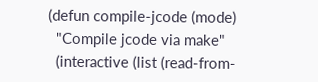(defun compile-jcode (mode)
  "Compile jcode via make"
  (interactive (list (read-from-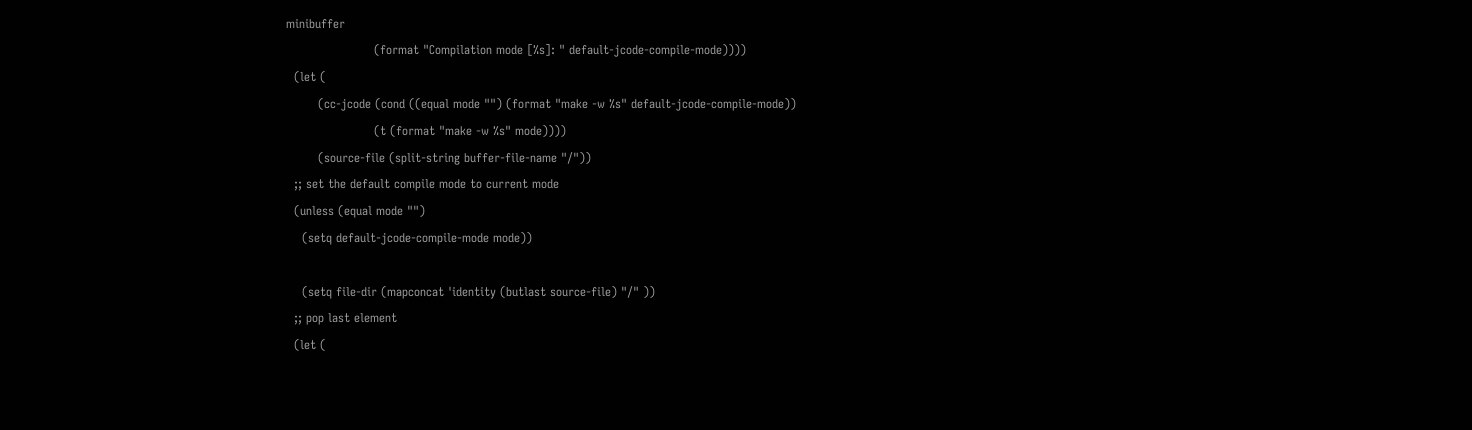minibuffer
                      (format "Compilation mode [%s]: " default-jcode-compile-mode))))
  (let (
        (cc-jcode (cond ((equal mode "") (format "make -w %s" default-jcode-compile-mode))
                      (t (format "make -w %s" mode))))
        (source-file (split-string buffer-file-name "/"))
  ;; set the default compile mode to current mode
  (unless (equal mode "")
    (setq default-jcode-compile-mode mode))

    (setq file-dir (mapconcat 'identity (butlast source-file) "/" ))
  ;; pop last element
  (let (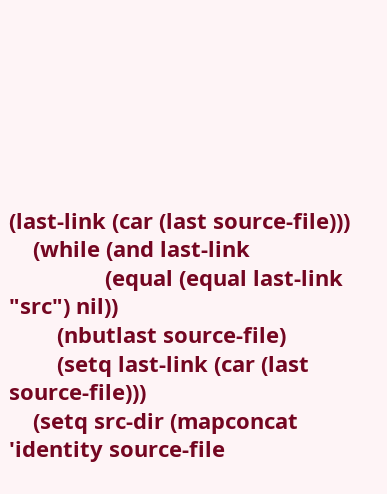(last-link (car (last source-file)))
    (while (and last-link
                (equal (equal last-link "src") nil))
        (nbutlast source-file)
        (setq last-link (car (last source-file)))
    (setq src-dir (mapconcat 'identity source-file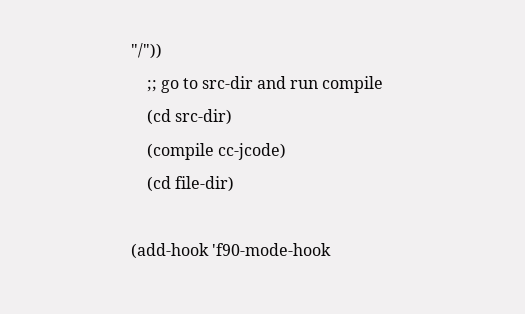"/"))
    ;; go to src-dir and run compile
    (cd src-dir)
    (compile cc-jcode)
    (cd file-dir)

(add-hook 'f90-mode-hook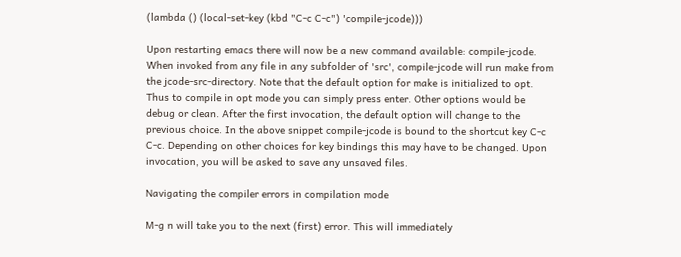(lambda () (local-set-key (kbd "C-c C-c") 'compile-jcode)))

Upon restarting emacs there will now be a new command available: compile-jcode. When invoked from any file in any subfolder of 'src', compile-jcode will run make from the jcode-src-directory. Note that the default option for make is initialized to opt. Thus to compile in opt mode you can simply press enter. Other options would be debug or clean. After the first invocation, the default option will change to the previous choice. In the above snippet compile-jcode is bound to the shortcut key C-c C-c. Depending on other choices for key bindings this may have to be changed. Upon invocation, you will be asked to save any unsaved files.

Navigating the compiler errors in compilation mode

M-g n will take you to the next (first) error. This will immediately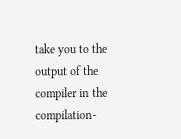take you to the output of the compiler in the compilation-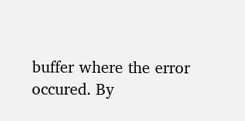buffer where the error occured. By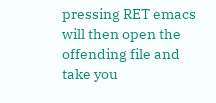pressing RET emacs will then open the offending file and take you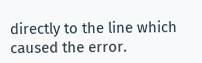directly to the line which caused the error.